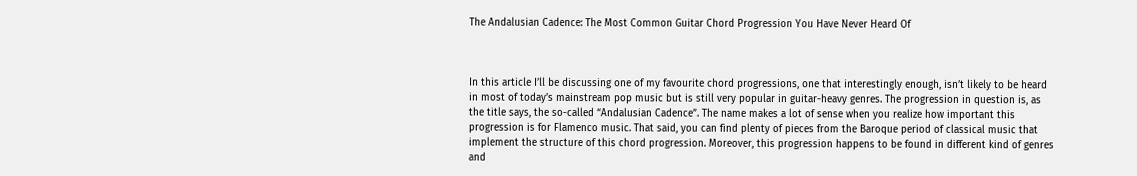The Andalusian Cadence: The Most Common Guitar Chord Progression You Have Never Heard Of



In this article I’ll be discussing one of my favourite chord progressions, one that interestingly enough, isn’t likely to be heard in most of today’s mainstream pop music but is still very popular in guitar-heavy genres. The progression in question is, as the title says, the so-called “Andalusian Cadence”. The name makes a lot of sense when you realize how important this progression is for Flamenco music. That said, you can find plenty of pieces from the Baroque period of classical music that implement the structure of this chord progression. Moreover, this progression happens to be found in different kind of genres and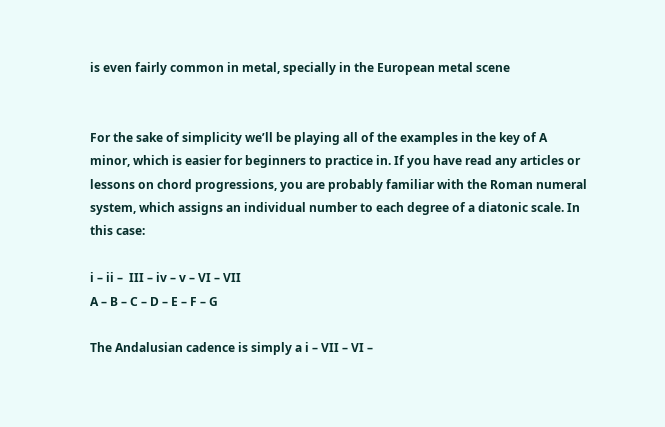is even fairly common in metal, specially in the European metal scene


For the sake of simplicity we’ll be playing all of the examples in the key of A minor, which is easier for beginners to practice in. If you have read any articles or lessons on chord progressions, you are probably familiar with the Roman numeral system, which assigns an individual number to each degree of a diatonic scale. In this case:

i – ii –  III – iv – v – VI – VII
A – B – C – D – E – F – G

The Andalusian cadence is simply a i – VII – VI –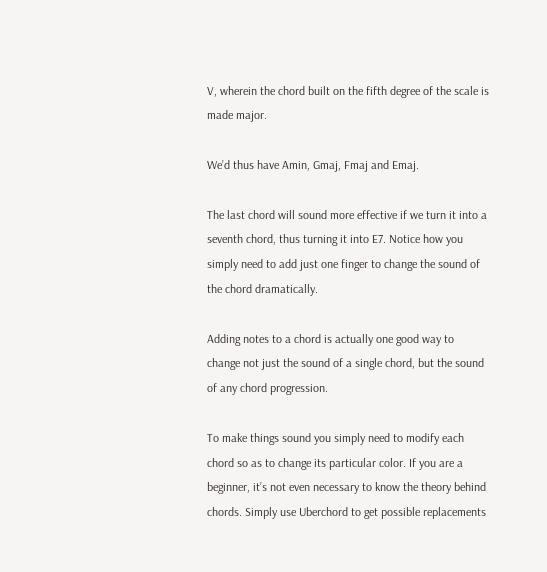V, wherein the chord built on the fifth degree of the scale is made major.

We’d thus have Amin, Gmaj, Fmaj and Emaj.

The last chord will sound more effective if we turn it into a seventh chord, thus turning it into E7. Notice how you simply need to add just one finger to change the sound of the chord dramatically.

Adding notes to a chord is actually one good way to change not just the sound of a single chord, but the sound of any chord progression.

To make things sound you simply need to modify each chord so as to change its particular color. If you are a beginner, it’s not even necessary to know the theory behind chords. Simply use Uberchord to get possible replacements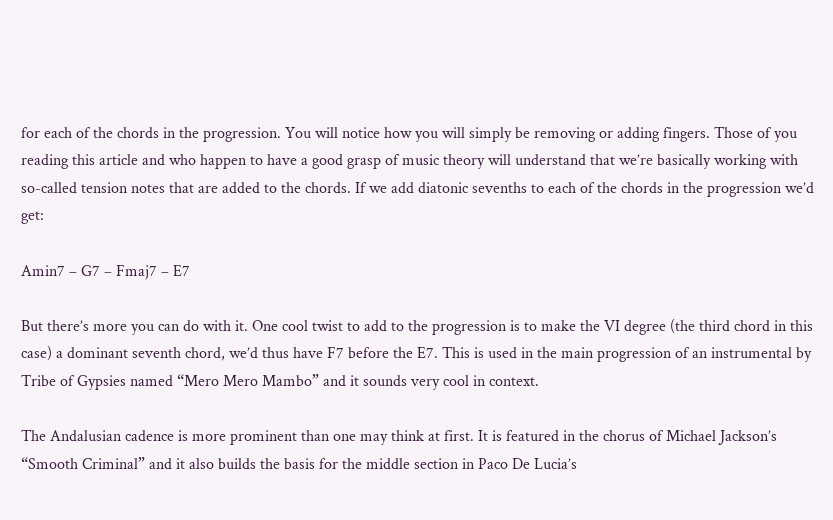for each of the chords in the progression. You will notice how you will simply be removing or adding fingers. Those of you reading this article and who happen to have a good grasp of music theory will understand that we’re basically working with so-called tension notes that are added to the chords. If we add diatonic sevenths to each of the chords in the progression we’d get:

Amin7 – G7 – Fmaj7 – E7

But there’s more you can do with it. One cool twist to add to the progression is to make the VI degree (the third chord in this case) a dominant seventh chord, we’d thus have F7 before the E7. This is used in the main progression of an instrumental by Tribe of Gypsies named “Mero Mero Mambo” and it sounds very cool in context.

The Andalusian cadence is more prominent than one may think at first. It is featured in the chorus of Michael Jackson’s “Smooth Criminal” and it also builds the basis for the middle section in Paco De Lucia’s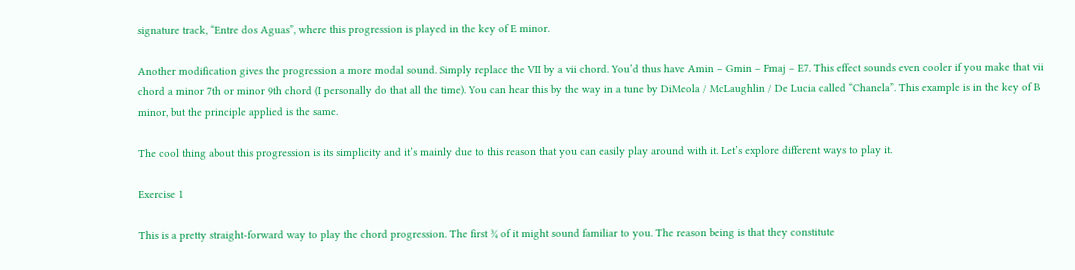signature track, “Entre dos Aguas”, where this progression is played in the key of E minor.

Another modification gives the progression a more modal sound. Simply replace the VII by a vii chord. You’d thus have Amin – Gmin – Fmaj – E7. This effect sounds even cooler if you make that vii chord a minor 7th or minor 9th chord (I personally do that all the time). You can hear this by the way in a tune by DiMeola / McLaughlin / De Lucia called “Chanela”. This example is in the key of B minor, but the principle applied is the same.

The cool thing about this progression is its simplicity and it’s mainly due to this reason that you can easily play around with it. Let’s explore different ways to play it.

Exercise 1

This is a pretty straight-forward way to play the chord progression. The first ¾ of it might sound familiar to you. The reason being is that they constitute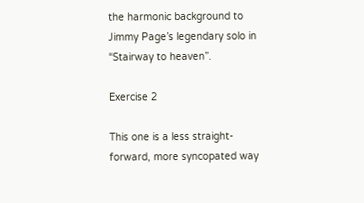the harmonic background to Jimmy Page’s legendary solo in “Stairway to heaven”.

Exercise 2

This one is a less straight-forward, more syncopated way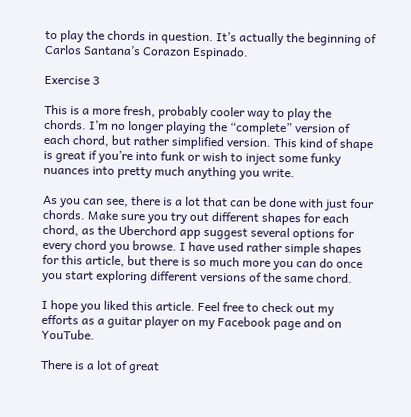to play the chords in question. It’s actually the beginning of Carlos Santana’s Corazon Espinado.

Exercise 3

This is a more fresh, probably cooler way to play the chords. I’m no longer playing the “complete” version of each chord, but rather simplified version. This kind of shape is great if you’re into funk or wish to inject some funky nuances into pretty much anything you write.

As you can see, there is a lot that can be done with just four chords. Make sure you try out different shapes for each chord, as the Uberchord app suggest several options for every chord you browse. I have used rather simple shapes for this article, but there is so much more you can do once you start exploring different versions of the same chord.

I hope you liked this article. Feel free to check out my efforts as a guitar player on my Facebook page and on YouTube.

There is a lot of great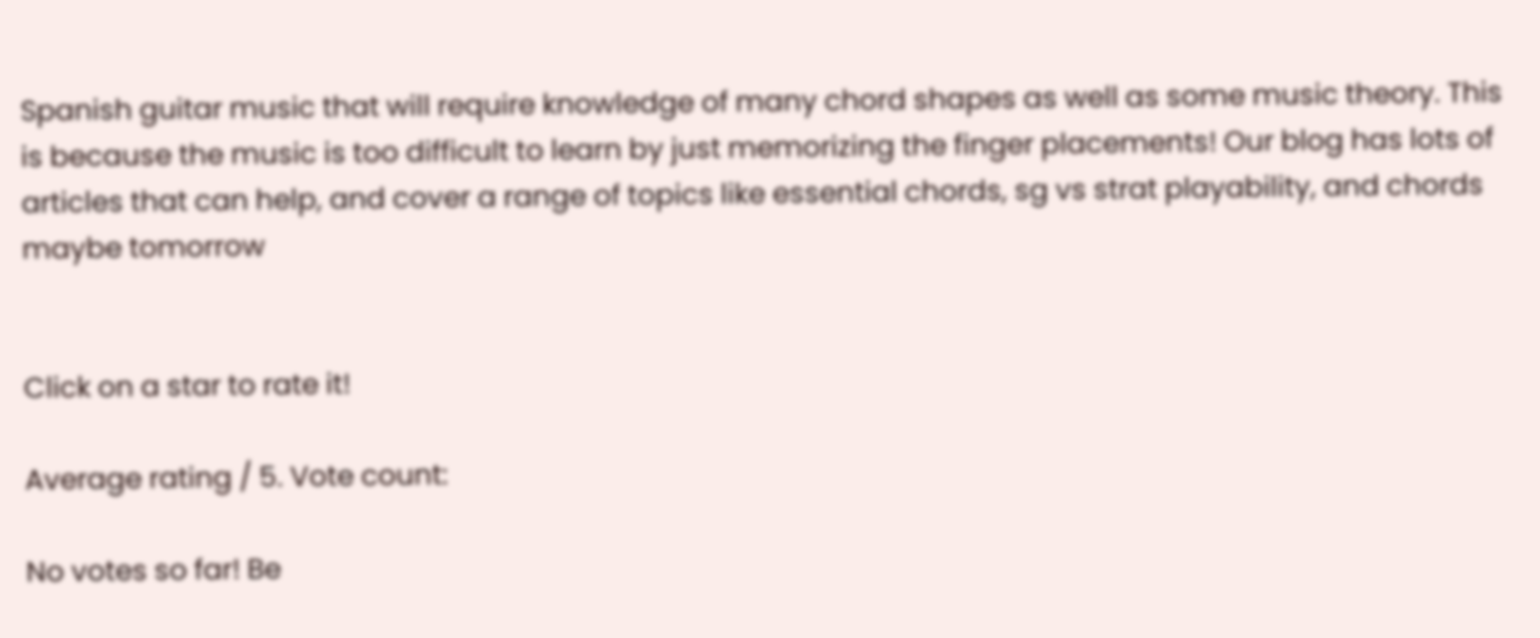Spanish guitar music that will require knowledge of many chord shapes as well as some music theory. This is because the music is too difficult to learn by just memorizing the finger placements! Our blog has lots of articles that can help, and cover a range of topics like essential chords, sg vs strat playability, and chords maybe tomorrow


Click on a star to rate it!

Average rating / 5. Vote count:

No votes so far! Be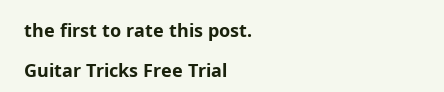the first to rate this post.

Guitar Tricks Free Trial